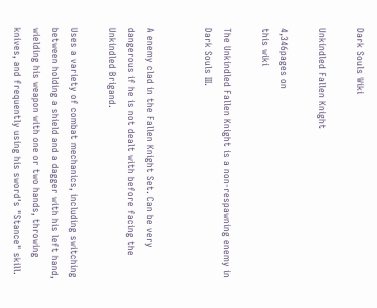Dark Souls Wiki

Unkindled Fallen Knight

4,346pages on
this wiki

The Unkindled Fallen Knight is a non-respawning enemy in Dark Souls III.


A enemy clad in the Fallen Knight Set. Can be very dangerous if he is not dealt with before facing the Unkindled Brigand.

Uses a variety of combat mechanics, including switching between holding a shield and a dagger with his left hand, wielding his weapon with one or two hands, throwing knives, and frequently using his sword's "Stance" skill.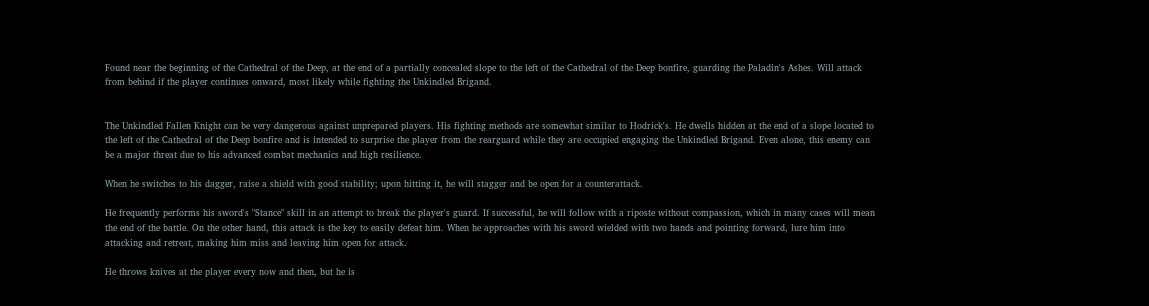Found near the beginning of the Cathedral of the Deep, at the end of a partially concealed slope to the left of the Cathedral of the Deep bonfire, guarding the Paladin's Ashes. Will attack from behind if the player continues onward, most likely while fighting the Unkindled Brigand.


The Unkindled Fallen Knight can be very dangerous against unprepared players. His fighting methods are somewhat similar to Hodrick's. He dwells hidden at the end of a slope located to the left of the Cathedral of the Deep bonfire and is intended to surprise the player from the rearguard while they are occupied engaging the Unkindled Brigand. Even alone, this enemy can be a major threat due to his advanced combat mechanics and high resilience.

When he switches to his dagger, raise a shield with good stability; upon hitting it, he will stagger and be open for a counterattack.

He frequently performs his sword's "Stance" skill in an attempt to break the player's guard. If successful, he will follow with a riposte without compassion, which in many cases will mean the end of the battle. On the other hand, this attack is the key to easily defeat him. When he approaches with his sword wielded with two hands and pointing forward, lure him into attacking and retreat, making him miss and leaving him open for attack.

He throws knives at the player every now and then, but he is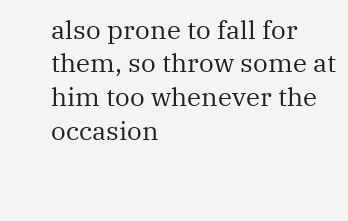also prone to fall for them, so throw some at him too whenever the occasion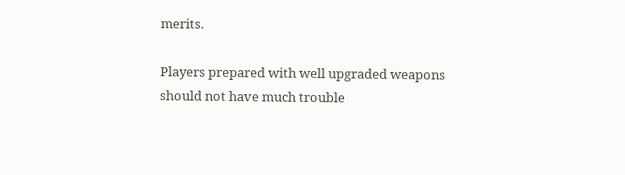merits.

Players prepared with well upgraded weapons should not have much trouble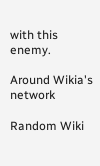with this enemy.

Around Wikia's network

Random Wiki